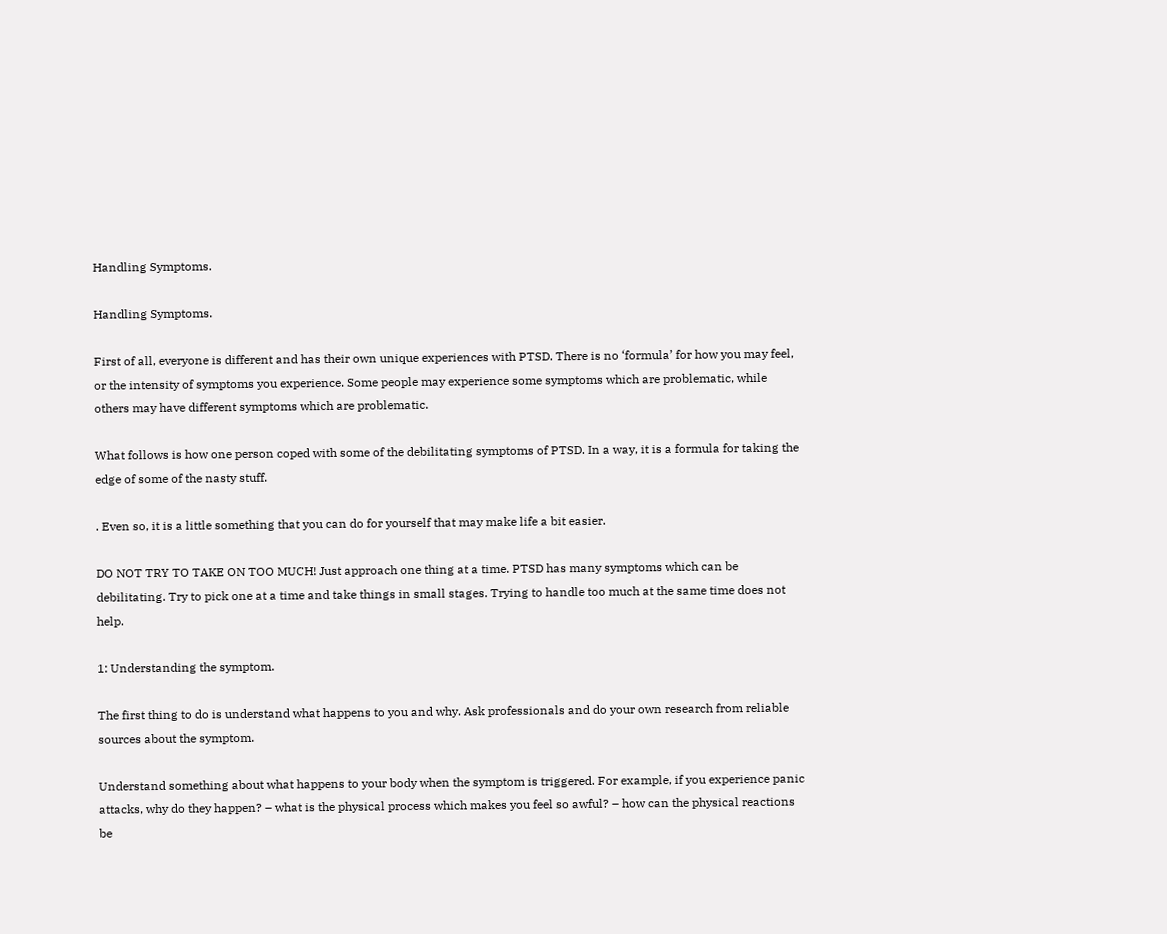Handling Symptoms.

Handling Symptoms.

First of all, everyone is different and has their own unique experiences with PTSD. There is no ‘formula’ for how you may feel, or the intensity of symptoms you experience. Some people may experience some symptoms which are problematic, while others may have different symptoms which are problematic.

What follows is how one person coped with some of the debilitating symptoms of PTSD. In a way, it is a formula for taking the edge of some of the nasty stuff.

. Even so, it is a little something that you can do for yourself that may make life a bit easier.

DO NOT TRY TO TAKE ON TOO MUCH! Just approach one thing at a time. PTSD has many symptoms which can be debilitating. Try to pick one at a time and take things in small stages. Trying to handle too much at the same time does not help.

1: Understanding the symptom.

The first thing to do is understand what happens to you and why. Ask professionals and do your own research from reliable sources about the symptom.

Understand something about what happens to your body when the symptom is triggered. For example, if you experience panic attacks, why do they happen? – what is the physical process which makes you feel so awful? – how can the physical reactions be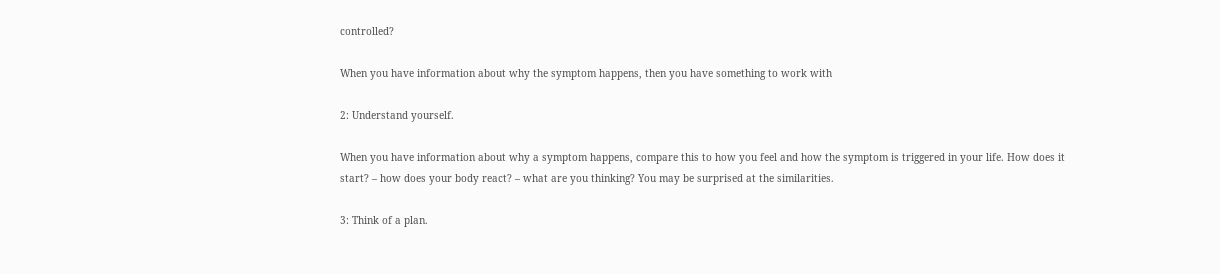controlled?

When you have information about why the symptom happens, then you have something to work with

2: Understand yourself.

When you have information about why a symptom happens, compare this to how you feel and how the symptom is triggered in your life. How does it start? – how does your body react? – what are you thinking? You may be surprised at the similarities.

3: Think of a plan.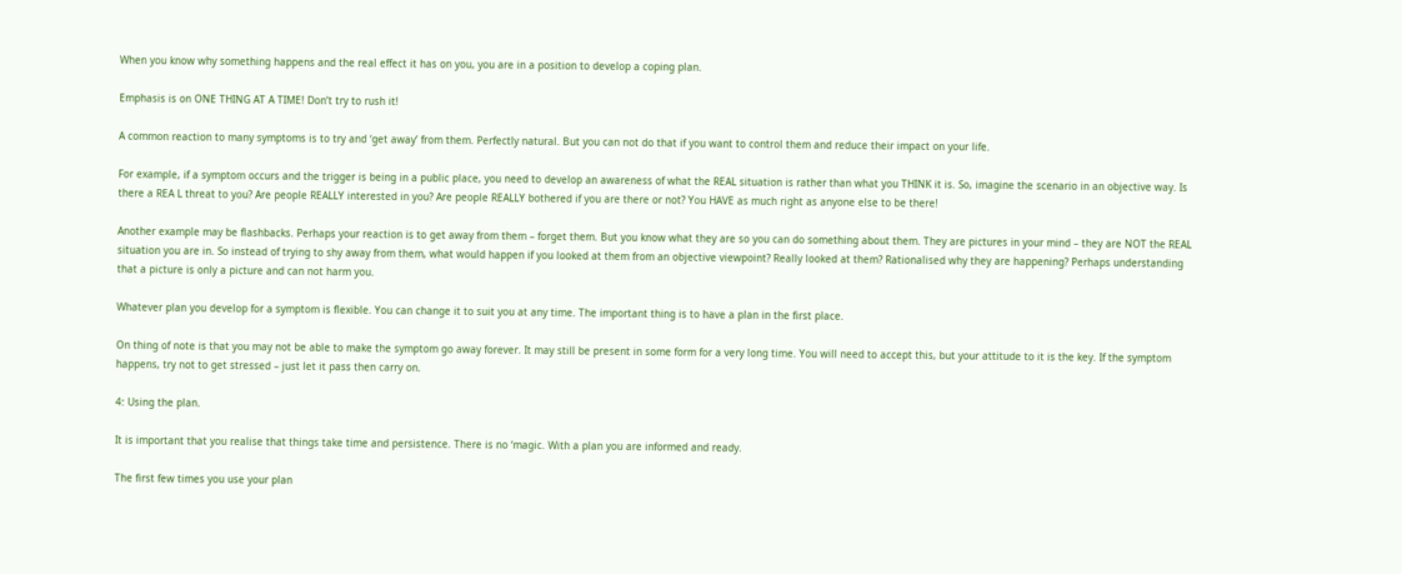When you know why something happens and the real effect it has on you, you are in a position to develop a coping plan.

Emphasis is on ONE THING AT A TIME! Don’t try to rush it!

A common reaction to many symptoms is to try and ‘get away’ from them. Perfectly natural. But you can not do that if you want to control them and reduce their impact on your life.

For example, if a symptom occurs and the trigger is being in a public place, you need to develop an awareness of what the REAL situation is rather than what you THINK it is. So, imagine the scenario in an objective way. Is there a REA L threat to you? Are people REALLY interested in you? Are people REALLY bothered if you are there or not? You HAVE as much right as anyone else to be there!

Another example may be flashbacks. Perhaps your reaction is to get away from them – forget them. But you know what they are so you can do something about them. They are pictures in your mind – they are NOT the REAL situation you are in. So instead of trying to shy away from them, what would happen if you looked at them from an objective viewpoint? Really looked at them? Rationalised why they are happening? Perhaps understanding that a picture is only a picture and can not harm you.

Whatever plan you develop for a symptom is flexible. You can change it to suit you at any time. The important thing is to have a plan in the first place.

On thing of note is that you may not be able to make the symptom go away forever. It may still be present in some form for a very long time. You will need to accept this, but your attitude to it is the key. If the symptom happens, try not to get stressed – just let it pass then carry on.

4: Using the plan.

It is important that you realise that things take time and persistence. There is no ‘magic. With a plan you are informed and ready.

The first few times you use your plan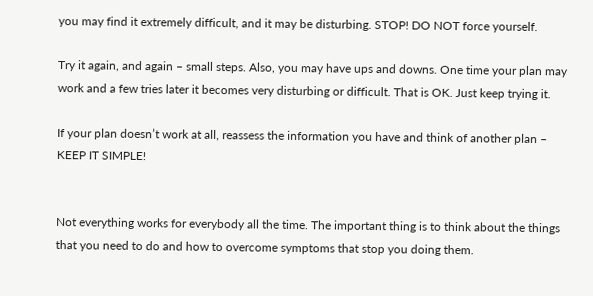you may find it extremely difficult, and it may be disturbing. STOP! DO NOT force yourself.

Try it again, and again – small steps. Also, you may have ups and downs. One time your plan may work and a few tries later it becomes very disturbing or difficult. That is OK. Just keep trying it.

If your plan doesn’t work at all, reassess the information you have and think of another plan – KEEP IT SIMPLE!


Not everything works for everybody all the time. The important thing is to think about the things that you need to do and how to overcome symptoms that stop you doing them.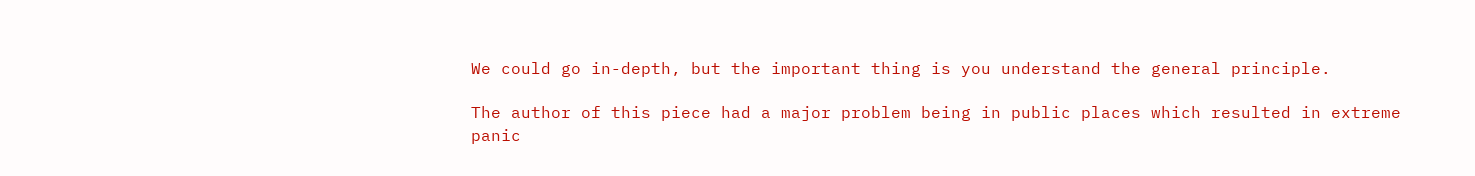We could go in-depth, but the important thing is you understand the general principle.

The author of this piece had a major problem being in public places which resulted in extreme panic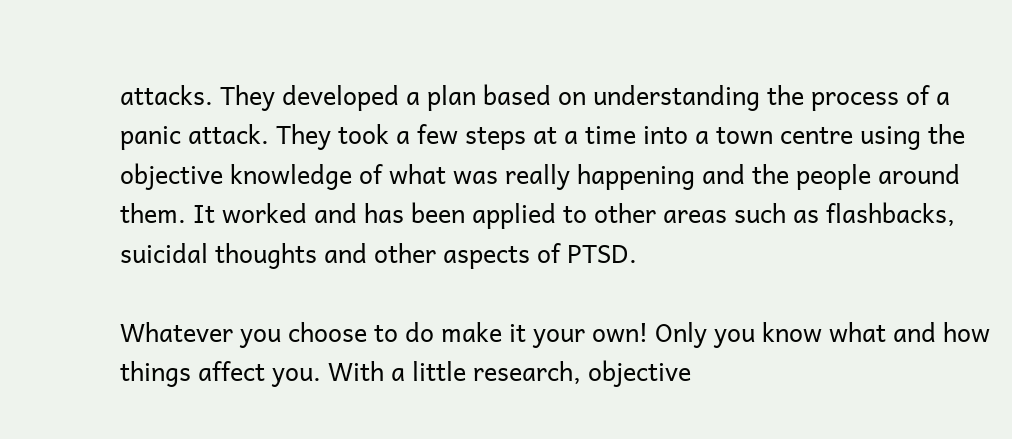attacks. They developed a plan based on understanding the process of a panic attack. They took a few steps at a time into a town centre using the objective knowledge of what was really happening and the people around them. It worked and has been applied to other areas such as flashbacks, suicidal thoughts and other aspects of PTSD.

Whatever you choose to do make it your own! Only you know what and how things affect you. With a little research, objective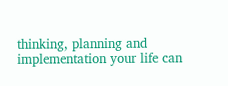thinking, planning and implementation your life can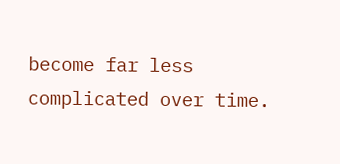become far less complicated over time.